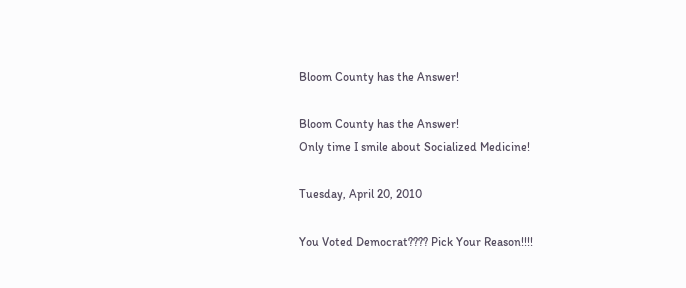Bloom County has the Answer!

Bloom County has the Answer!
Only time I smile about Socialized Medicine!

Tuesday, April 20, 2010

You Voted Democrat???? Pick Your Reason!!!!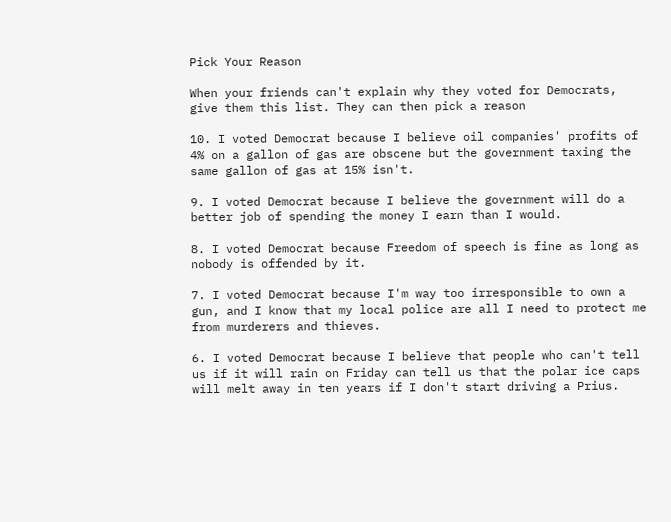Pick Your Reason

When your friends can't explain why they voted for Democrats, give them this list. They can then pick a reason

10. I voted Democrat because I believe oil companies' profits of 4% on a gallon of gas are obscene but the government taxing the same gallon of gas at 15% isn't.

9. I voted Democrat because I believe the government will do a better job of spending the money I earn than I would.

8. I voted Democrat because Freedom of speech is fine as long as nobody is offended by it.

7. I voted Democrat because I'm way too irresponsible to own a gun, and I know that my local police are all I need to protect me from murderers and thieves.

6. I voted Democrat because I believe that people who can't tell us if it will rain on Friday can tell us that the polar ice caps will melt away in ten years if I don't start driving a Prius.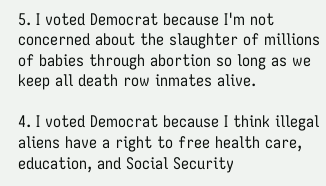5. I voted Democrat because I'm not concerned about the slaughter of millions of babies through abortion so long as we keep all death row inmates alive.

4. I voted Democrat because I think illegal aliens have a right to free health care, education, and Social Security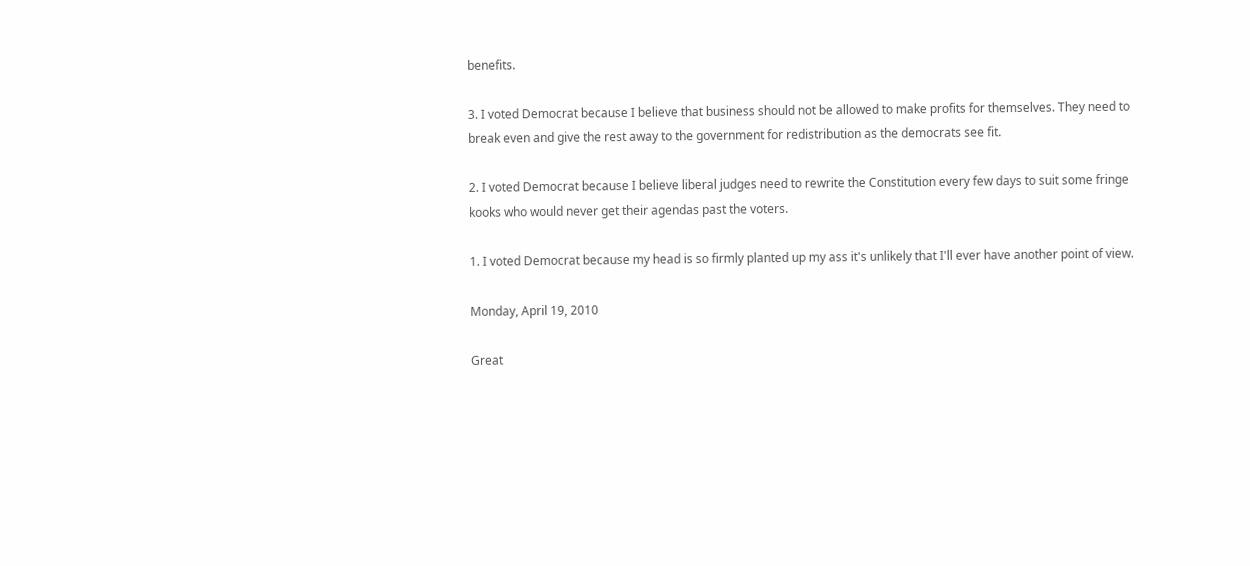benefits.

3. I voted Democrat because I believe that business should not be allowed to make profits for themselves. They need to break even and give the rest away to the government for redistribution as the democrats see fit.

2. I voted Democrat because I believe liberal judges need to rewrite the Constitution every few days to suit some fringe kooks who would never get their agendas past the voters.

1. I voted Democrat because my head is so firmly planted up my ass it's unlikely that I'll ever have another point of view.

Monday, April 19, 2010

Great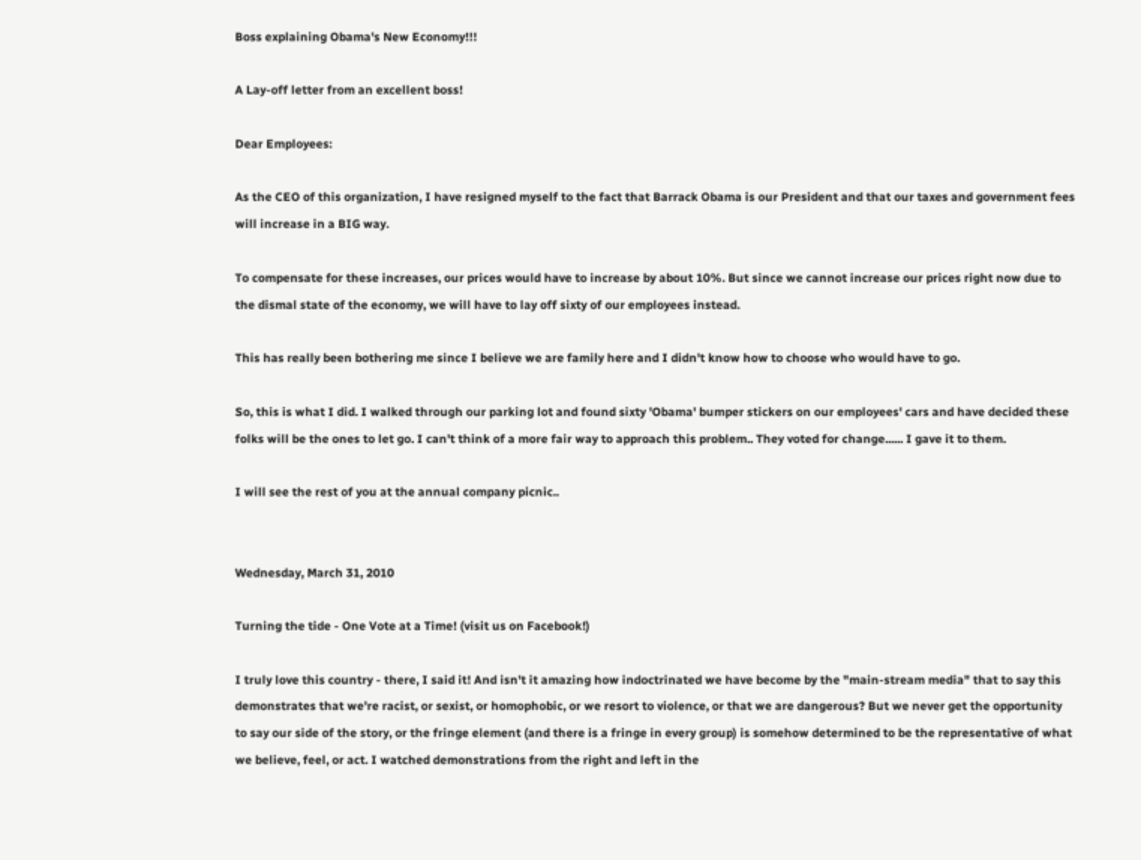Boss explaining Obama's New Economy!!!

A Lay-off letter from an excellent boss!

Dear Employees:

As the CEO of this organization, I have resigned myself to the fact that Barrack Obama is our President and that our taxes and government fees will increase in a BIG way.

To compensate for these increases, our prices would have to increase by about 10%. But since we cannot increase our prices right now due to the dismal state of the economy, we will have to lay off sixty of our employees instead.

This has really been bothering me since I believe we are family here and I didn't know how to choose who would have to go.

So, this is what I did. I walked through our parking lot and found sixty 'Obama' bumper stickers on our employees' cars and have decided these folks will be the ones to let go. I can't think of a more fair way to approach this problem.. They voted for change...... I gave it to them.

I will see the rest of you at the annual company picnic..


Wednesday, March 31, 2010

Turning the tide - One Vote at a Time! (visit us on Facebook!)

I truly love this country - there, I said it! And isn't it amazing how indoctrinated we have become by the "main-stream media" that to say this demonstrates that we're racist, or sexist, or homophobic, or we resort to violence, or that we are dangerous? But we never get the opportunity to say our side of the story, or the fringe element (and there is a fringe in every group) is somehow determined to be the representative of what we believe, feel, or act. I watched demonstrations from the right and left in the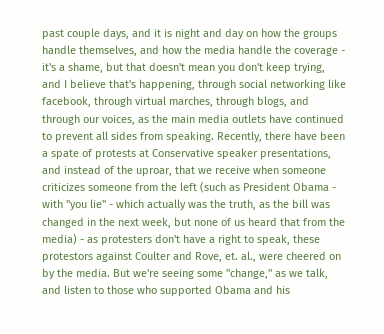past couple days, and it is night and day on how the groups handle themselves, and how the media handle the coverage - it's a shame, but that doesn't mean you don't keep trying, and I believe that's happening, through social networking like facebook, through virtual marches, through blogs, and through our voices, as the main media outlets have continued to prevent all sides from speaking. Recently, there have been a spate of protests at Conservative speaker presentations, and instead of the uproar, that we receive when someone criticizes someone from the left (such as President Obama - with "you lie" - which actually was the truth, as the bill was changed in the next week, but none of us heard that from the media) - as protesters don't have a right to speak, these protestors against Coulter and Rove, et. al., were cheered on by the media. But we're seeing some "change," as we talk, and listen to those who supported Obama and his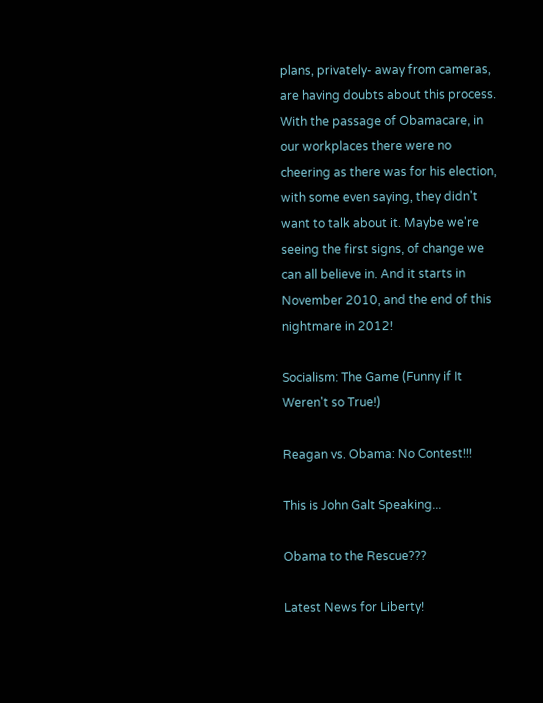plans, privately- away from cameras, are having doubts about this process. With the passage of Obamacare, in our workplaces there were no cheering as there was for his election, with some even saying, they didn't want to talk about it. Maybe we're seeing the first signs, of change we can all believe in. And it starts in November 2010, and the end of this nightmare in 2012!

Socialism: The Game (Funny if It Weren't so True!)

Reagan vs. Obama: No Contest!!!

This is John Galt Speaking...

Obama to the Rescue???

Latest News for Liberty!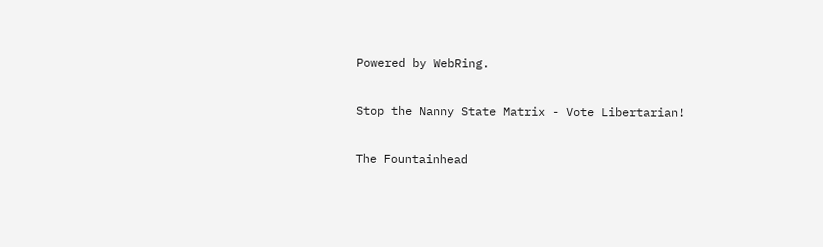Powered by WebRing.

Stop the Nanny State Matrix - Vote Libertarian!

The Fountainhead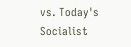vs. Today's Socialist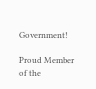Government!

Proud Member of the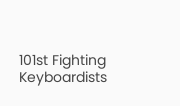101st Fighting Keyboardists